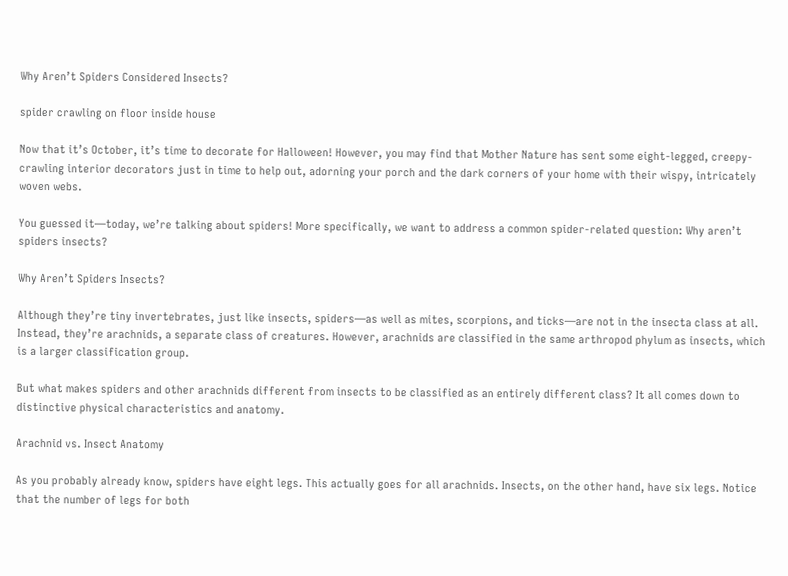Why Aren’t Spiders Considered Insects?

spider crawling on floor inside house

Now that it’s October, it’s time to decorate for Halloween! However, you may find that Mother Nature has sent some eight-legged, creepy-crawling interior decorators just in time to help out, adorning your porch and the dark corners of your home with their wispy, intricately woven webs.

You guessed it—today, we’re talking about spiders! More specifically, we want to address a common spider-related question: Why aren’t spiders insects?

Why Aren’t Spiders Insects?

Although they’re tiny invertebrates, just like insects, spiders—as well as mites, scorpions, and ticks—are not in the insecta class at all. Instead, they’re arachnids, a separate class of creatures. However, arachnids are classified in the same arthropod phylum as insects, which is a larger classification group.

But what makes spiders and other arachnids different from insects to be classified as an entirely different class? It all comes down to distinctive physical characteristics and anatomy.

Arachnid vs. Insect Anatomy

As you probably already know, spiders have eight legs. This actually goes for all arachnids. Insects, on the other hand, have six legs. Notice that the number of legs for both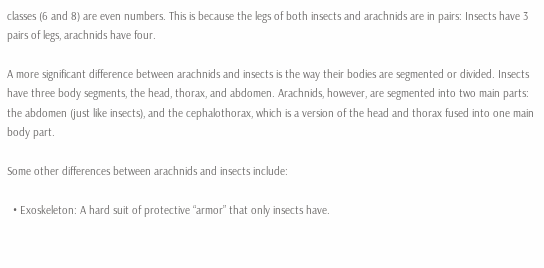classes (6 and 8) are even numbers. This is because the legs of both insects and arachnids are in pairs: Insects have 3 pairs of legs, arachnids have four.

A more significant difference between arachnids and insects is the way their bodies are segmented or divided. Insects have three body segments, the head, thorax, and abdomen. Arachnids, however, are segmented into two main parts: the abdomen (just like insects), and the cephalothorax, which is a version of the head and thorax fused into one main body part.

Some other differences between arachnids and insects include:

  • Exoskeleton: A hard suit of protective “armor” that only insects have.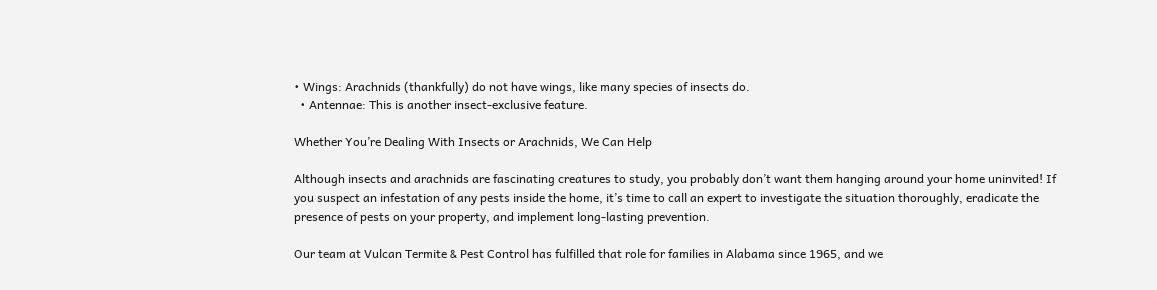• Wings: Arachnids (thankfully) do not have wings, like many species of insects do.
  • Antennae: This is another insect-exclusive feature.

Whether You’re Dealing With Insects or Arachnids, We Can Help

Although insects and arachnids are fascinating creatures to study, you probably don’t want them hanging around your home uninvited! If you suspect an infestation of any pests inside the home, it’s time to call an expert to investigate the situation thoroughly, eradicate the presence of pests on your property, and implement long-lasting prevention.

Our team at Vulcan Termite & Pest Control has fulfilled that role for families in Alabama since 1965, and we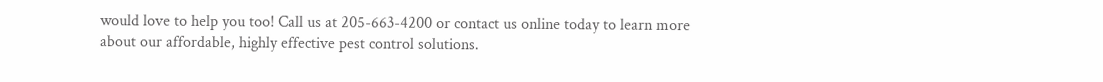would love to help you too! Call us at 205-663-4200 or contact us online today to learn more about our affordable, highly effective pest control solutions.